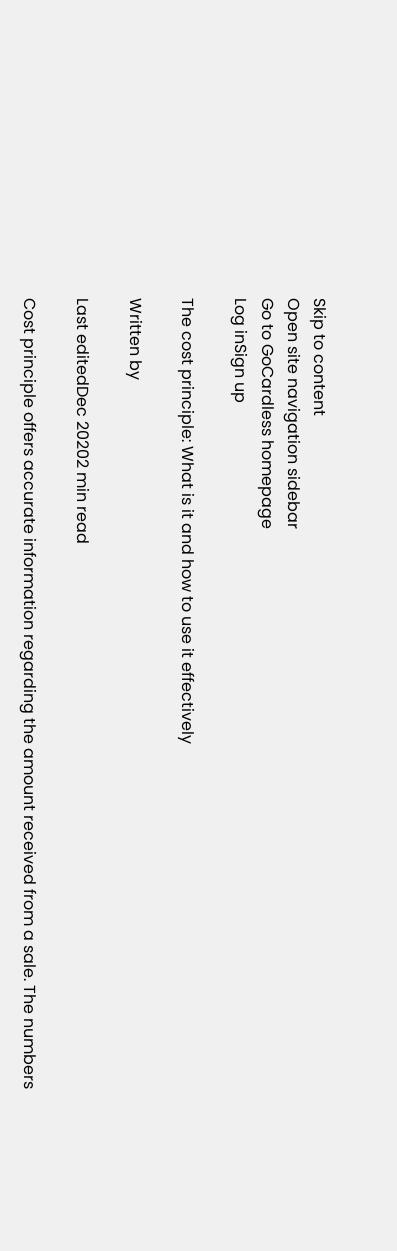Skip to content
Open site navigation sidebar
Go to GoCardless homepage
Log inSign up

The cost principle: What is it and how to use it effectively

Written by

Last editedDec 20202 min read

Cost principle offers accurate information regarding the amount received from a sale. The numbers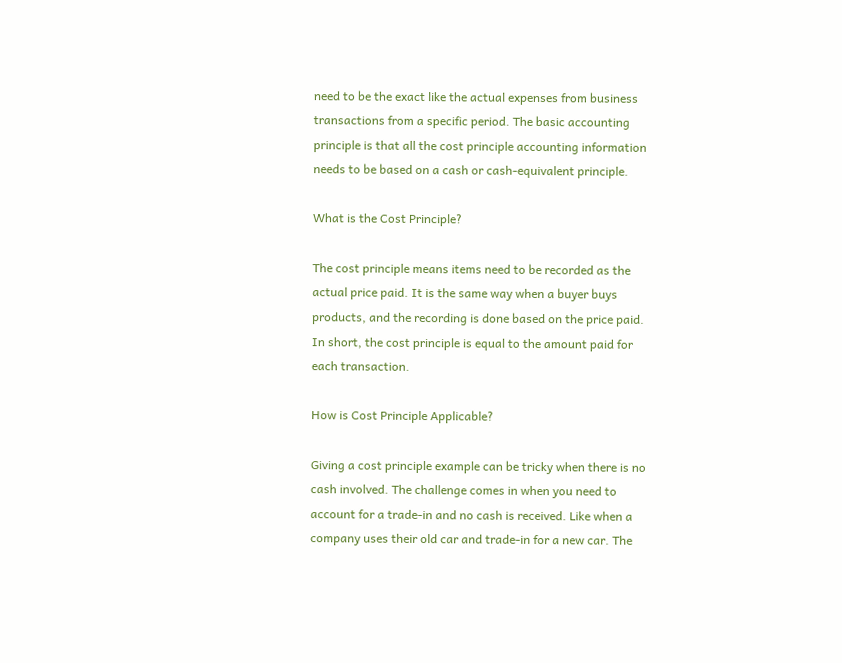need to be the exact like the actual expenses from business transactions from a specific period. The basic accounting principle is that all the cost principle accounting information needs to be based on a cash or cash-equivalent principle.

What is the Cost Principle?

The cost principle means items need to be recorded as the actual price paid. It is the same way when a buyer buys products, and the recording is done based on the price paid. In short, the cost principle is equal to the amount paid for each transaction.

How is Cost Principle Applicable?

Giving a cost principle example can be tricky when there is no cash involved. The challenge comes in when you need to account for a trade-in and no cash is received. Like when a company uses their old car and trade-in for a new car. The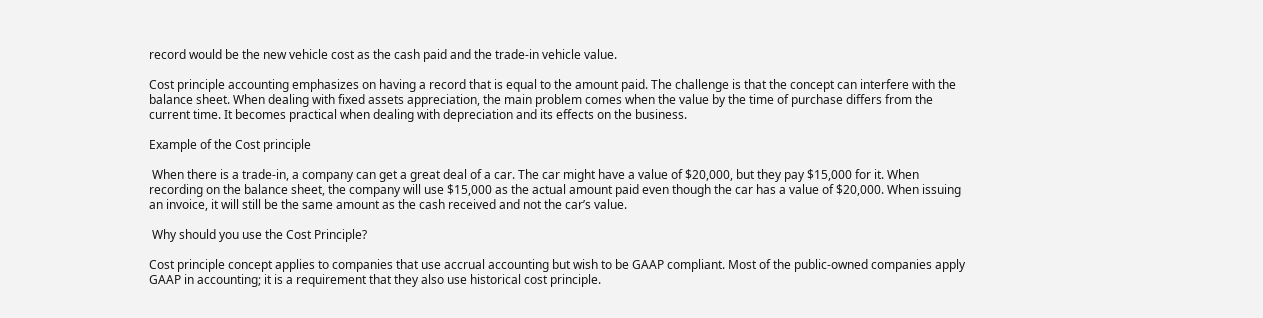record would be the new vehicle cost as the cash paid and the trade-in vehicle value.

Cost principle accounting emphasizes on having a record that is equal to the amount paid. The challenge is that the concept can interfere with the balance sheet. When dealing with fixed assets appreciation, the main problem comes when the value by the time of purchase differs from the current time. It becomes practical when dealing with depreciation and its effects on the business.

Example of the Cost principle

 When there is a trade-in, a company can get a great deal of a car. The car might have a value of $20,000, but they pay $15,000 for it. When recording on the balance sheet, the company will use $15,000 as the actual amount paid even though the car has a value of $20,000. When issuing an invoice, it will still be the same amount as the cash received and not the car’s value.

 Why should you use the Cost Principle?

Cost principle concept applies to companies that use accrual accounting but wish to be GAAP compliant. Most of the public-owned companies apply GAAP in accounting; it is a requirement that they also use historical cost principle.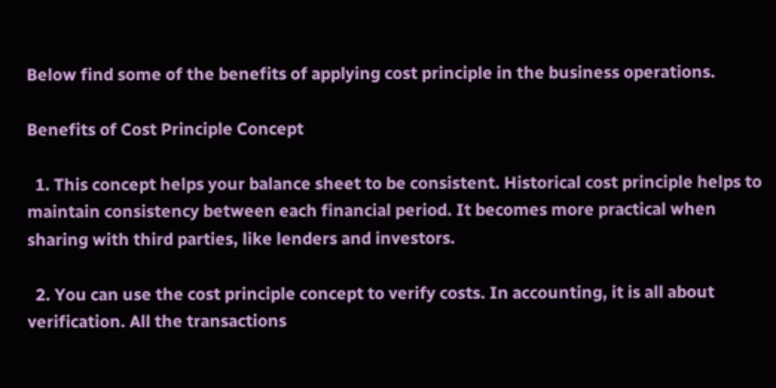Below find some of the benefits of applying cost principle in the business operations.

Benefits of Cost Principle Concept

  1. This concept helps your balance sheet to be consistent. Historical cost principle helps to maintain consistency between each financial period. It becomes more practical when sharing with third parties, like lenders and investors.

  2. You can use the cost principle concept to verify costs. In accounting, it is all about verification. All the transactions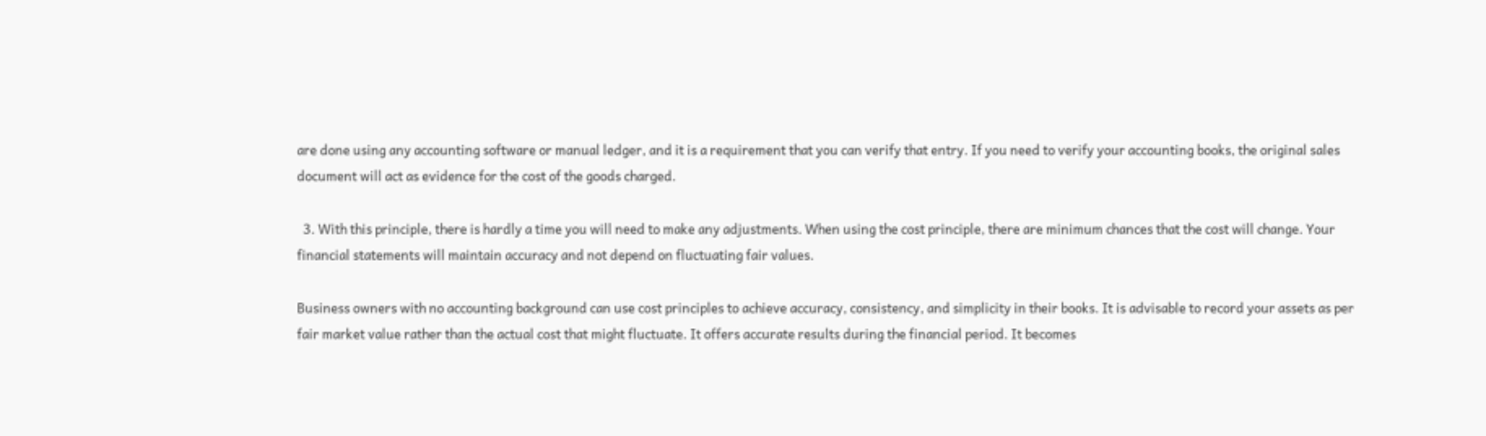are done using any accounting software or manual ledger, and it is a requirement that you can verify that entry. If you need to verify your accounting books, the original sales document will act as evidence for the cost of the goods charged.

  3. With this principle, there is hardly a time you will need to make any adjustments. When using the cost principle, there are minimum chances that the cost will change. Your financial statements will maintain accuracy and not depend on fluctuating fair values.

Business owners with no accounting background can use cost principles to achieve accuracy, consistency, and simplicity in their books. It is advisable to record your assets as per fair market value rather than the actual cost that might fluctuate. It offers accurate results during the financial period. It becomes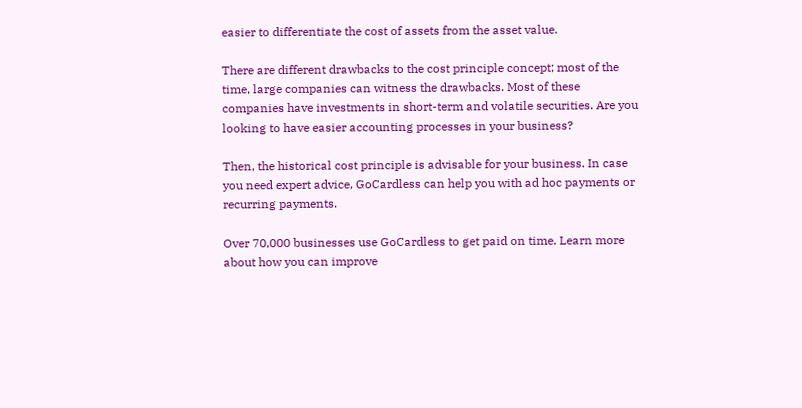easier to differentiate the cost of assets from the asset value.

There are different drawbacks to the cost principle concept; most of the time, large companies can witness the drawbacks. Most of these companies have investments in short-term and volatile securities. Are you looking to have easier accounting processes in your business?

Then, the historical cost principle is advisable for your business. In case you need expert advice, GoCardless can help you with ad hoc payments or recurring payments.

Over 70,000 businesses use GoCardless to get paid on time. Learn more about how you can improve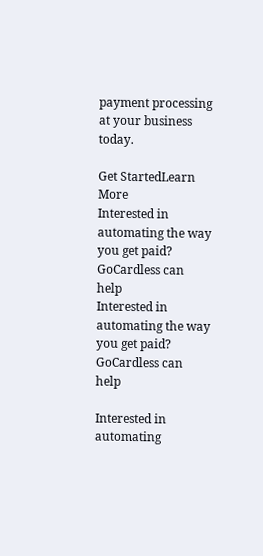payment processing at your business today.

Get StartedLearn More
Interested in automating the way you get paid? GoCardless can help
Interested in automating the way you get paid? GoCardless can help

Interested in automating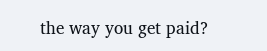the way you get paid?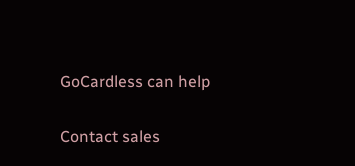GoCardless can help

Contact sales